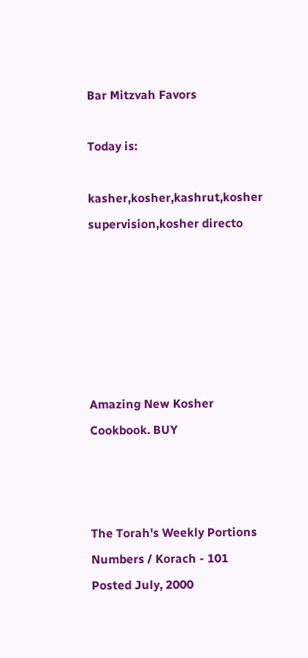Bar Mitzvah Favors

Today is:

kasher,kosher,kashrut,kosher supervision,kosher directo






Amazing New Kosher
Cookbook. BUY



The Torah's Weekly Portions
Numbers / Korach - 101
Posted July, 2000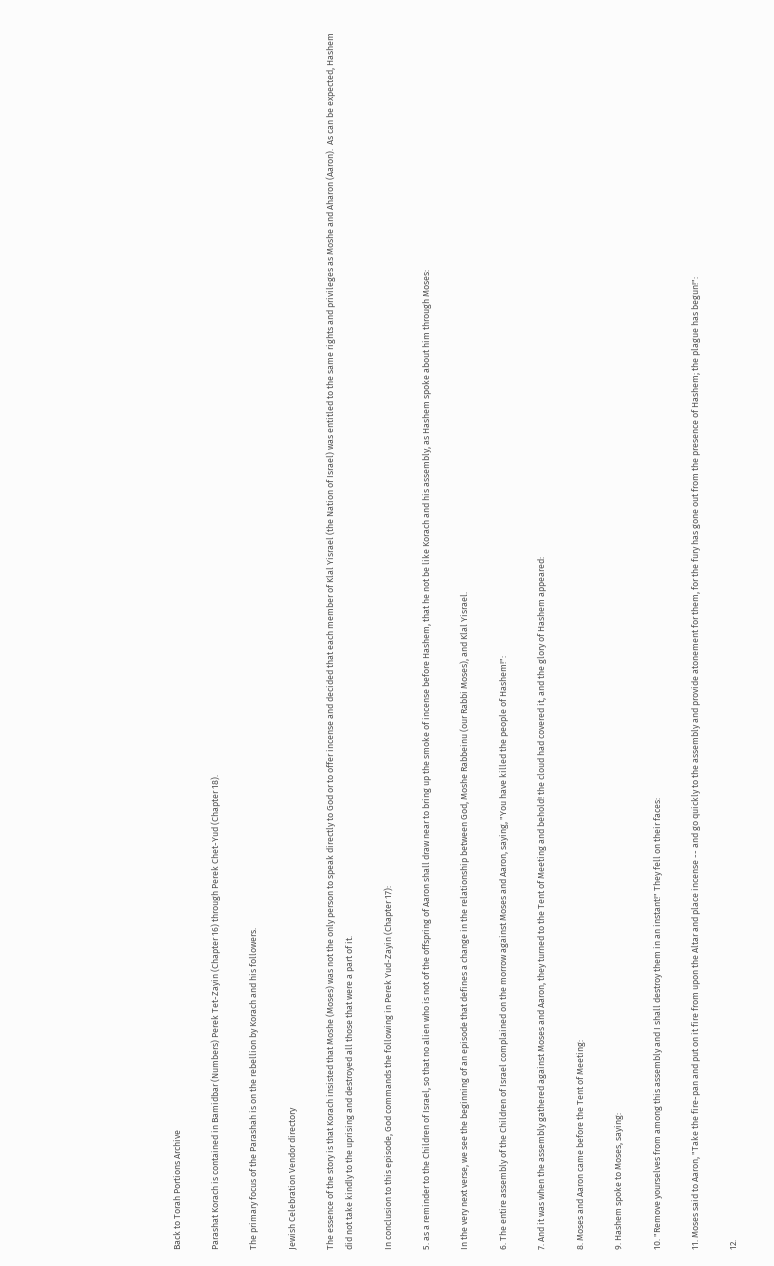Back to Torah Portions Archive

Parashat Korach is contained in Bamidbar (Numbers) Perek Tet-Zayin (Chapter 16) through Perek Chet-Yud (Chapter 18).

The primary focus of the Parashah is on the rebellion by Korach and his followers.

Jewish Celebration Vendor directory

The essence of the story is that Korach insisted that Moshe (Moses) was not the only person to speak directly to God or to offer incense and decided that each member of Klal Yisrael (the Nation of Israel) was entitled to the same rights and privileges as Moshe and Aharon (Aaron).  As can be expected, Hashem did not take kindly to the uprising and destroyed all those that were a part of it.

In conclusion to this episode, God commands the following in Perek Yud-Zayin (Chapter 17):

5. as a reminder to the Children of Israel, so that no alien who is not of the offspring of Aaron shall draw near to bring up the smoke of incense before Hashem, that he not be like Korach and his assembly, as Hashem spoke about him through Moses:

In the very next verse, we see the beginning of an episode that defines a change in the relationship between God, Moshe Rabbeinu (our Rabbi Moses), and Klal Yisrael.

6. The entire assembly of the Children of Israel complained on the morrow against Moses and Aaron, saying, "You have killed the people of Hashem!":

7. And it was when the assembly gathered against Moses and Aaron, they turned to the Tent of Meeting and behold! the cloud had covered it, and the glory of Hashem appeared:

8. Moses and Aaron came before the Tent of Meeting:

9. Hashem spoke to Moses, saying:

10. "Remove yourselves from among this assembly and I shall destroy them in an instant!" They fell on their faces:

11. Moses said to Aaron, "Take the fire-pan and put on it fire from upon the Altar and place incense -- and go quickly to the assembly and provide atonement for them, for the fury has gone out from the presence of Hashem; the plague has begun!":

12.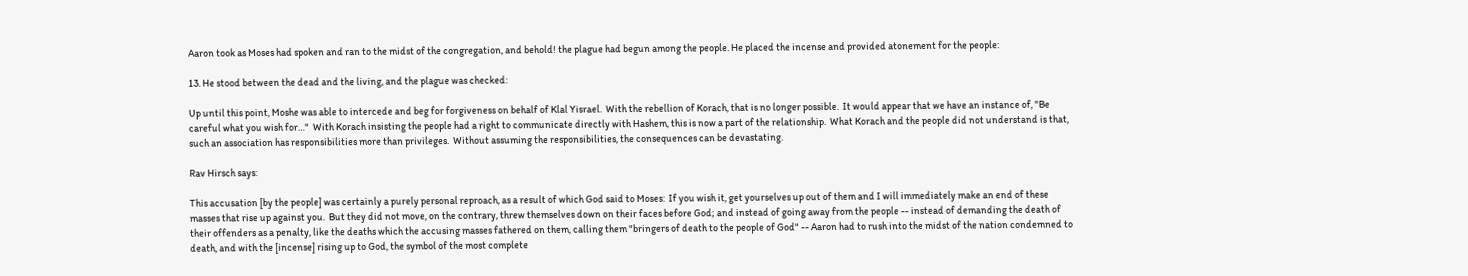Aaron took as Moses had spoken and ran to the midst of the congregation, and behold! the plague had begun among the people. He placed the incense and provided atonement for the people:

13. He stood between the dead and the living, and the plague was checked:

Up until this point, Moshe was able to intercede and beg for forgiveness on behalf of Klal Yisrael.  With the rebellion of Korach, that is no longer possible.  It would appear that we have an instance of, "Be careful what you wish for…"  With Korach insisting the people had a right to communicate directly with Hashem, this is now a part of the relationship.  What Korach and the people did not understand is that, such an association has responsibilities more than privileges.  Without assuming the responsibilities, the consequences can be devastating.

Rav Hirsch says:

This accusation [by the people] was certainly a purely personal reproach, as a result of which God said to Moses:  If you wish it, get yourselves up out of them and I will immediately make an end of these masses that rise up against you.  But they did not move, on the contrary, threw themselves down on their faces before God; and instead of going away from the people -- instead of demanding the death of their offenders as a penalty, like the deaths which the accusing masses fathered on them, calling them "bringers of death to the people of God" -- Aaron had to rush into the midst of the nation condemned to death, and with the [incense] rising up to God, the symbol of the most complete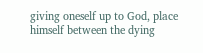giving oneself up to God, place himself between the dying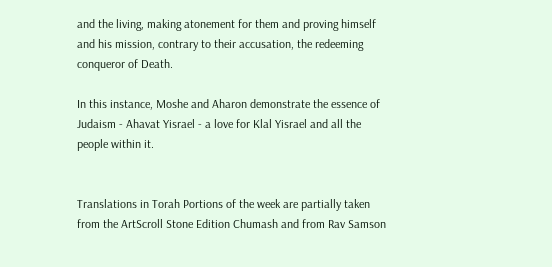and the living, making atonement for them and proving himself and his mission, contrary to their accusation, the redeeming conqueror of Death.

In this instance, Moshe and Aharon demonstrate the essence of Judaism - Ahavat Yisrael - a love for Klal Yisrael and all the people within it.


Translations in Torah Portions of the week are partially taken from the ArtScroll Stone Edition Chumash and from Rav Samson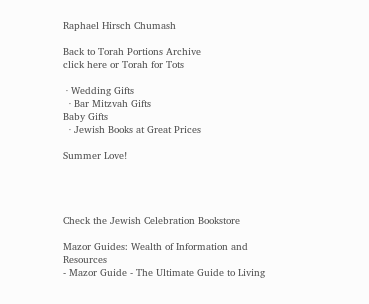Raphael Hirsch Chumash

Back to Torah Portions Archive
click here or Torah for Tots

 · Wedding Gifts
  · Bar Mitzvah Gifts
Baby Gifts
  · Jewish Books at Great Prices

Summer Love!




Check the Jewish Celebration Bookstore

Mazor Guides: Wealth of Information and Resources
- Mazor Guide - The Ultimate Guide to Living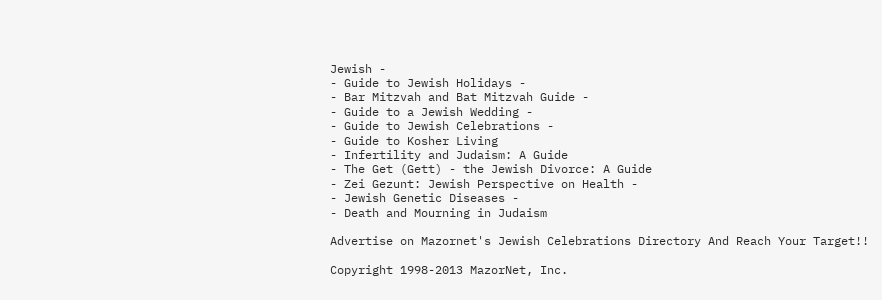Jewish -
- Guide to Jewish Holidays -
- Bar Mitzvah and Bat Mitzvah Guide -
- Guide to a Jewish Wedding -
- Guide to Jewish Celebrations -
- Guide to Kosher Living
- Infertility and Judaism: A Guide
- The Get (Gett) - the Jewish Divorce: A Guide
- Zei Gezunt: Jewish Perspective on Health -
- Jewish Genetic Diseases -
- Death and Mourning in Judaism

Advertise on Mazornet's Jewish Celebrations Directory And Reach Your Target!!

Copyright 1998-2013 MazorNet, Inc.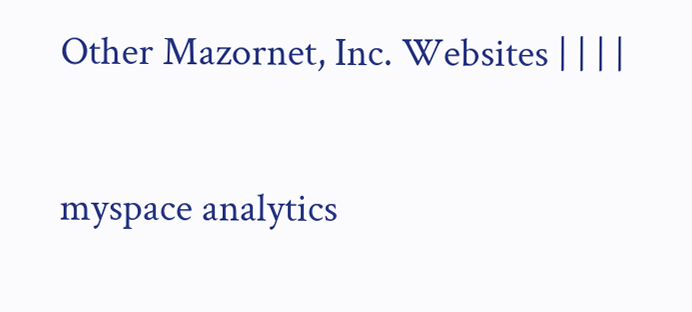Other Mazornet, Inc. Websites | | | |


myspace analytics